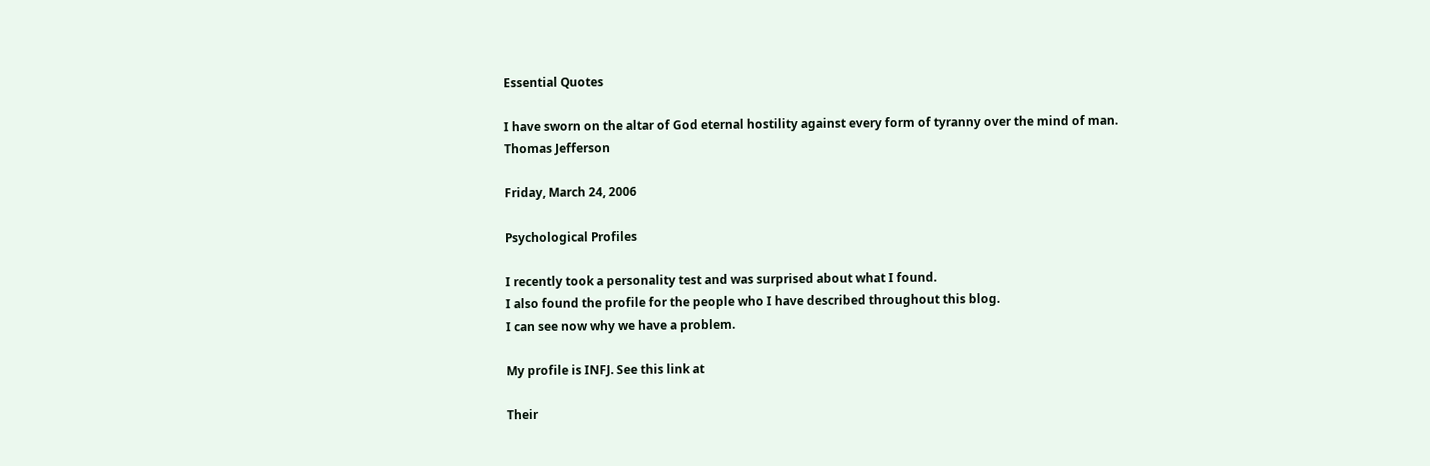Essential Quotes

I have sworn on the altar of God eternal hostility against every form of tyranny over the mind of man.
Thomas Jefferson

Friday, March 24, 2006

Psychological Profiles

I recently took a personality test and was surprised about what I found.
I also found the profile for the people who I have described throughout this blog.
I can see now why we have a problem.

My profile is INFJ. See this link at

Their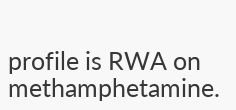profile is RWA on methamphetamine.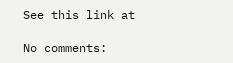See this link at

No comments: